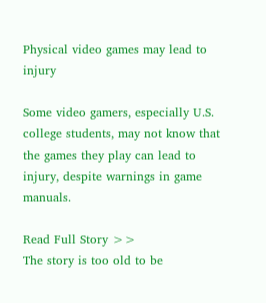Physical video games may lead to injury

Some video gamers, especially U.S. college students, may not know that the games they play can lead to injury, despite warnings in game manuals.

Read Full Story >>
The story is too old to be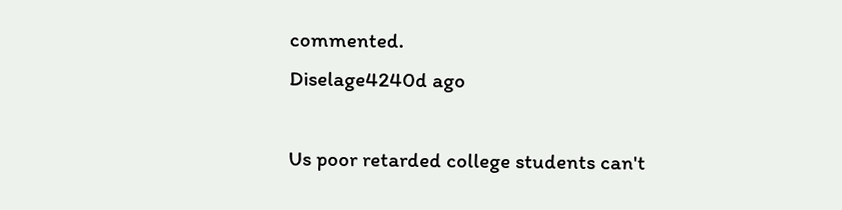commented.
Diselage4240d ago

Us poor retarded college students can't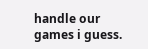handle our games i guess.